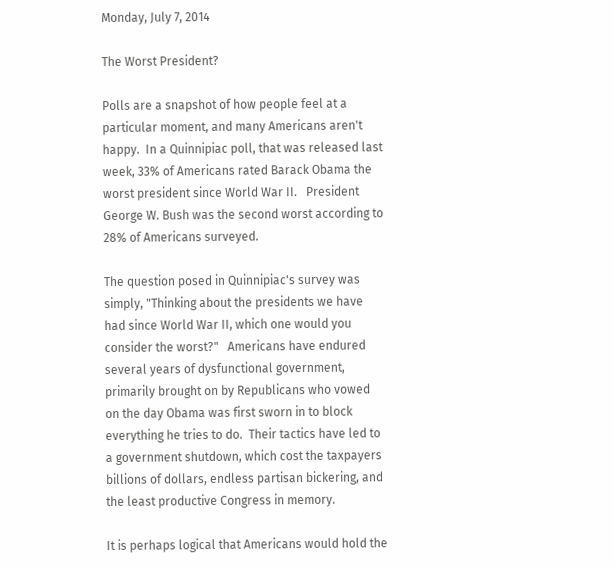Monday, July 7, 2014

The Worst President?

Polls are a snapshot of how people feel at a particular moment, and many Americans aren't happy.  In a Quinnipiac poll, that was released last week, 33% of Americans rated Barack Obama the worst president since World War II.   President George W. Bush was the second worst according to 28% of Americans surveyed.

The question posed in Quinnipiac's survey was simply, "Thinking about the presidents we have had since World War II, which one would you consider the worst?"   Americans have endured several years of dysfunctional government, primarily brought on by Republicans who vowed on the day Obama was first sworn in to block everything he tries to do.  Their tactics have led to a government shutdown, which cost the taxpayers billions of dollars, endless partisan bickering, and the least productive Congress in memory.

It is perhaps logical that Americans would hold the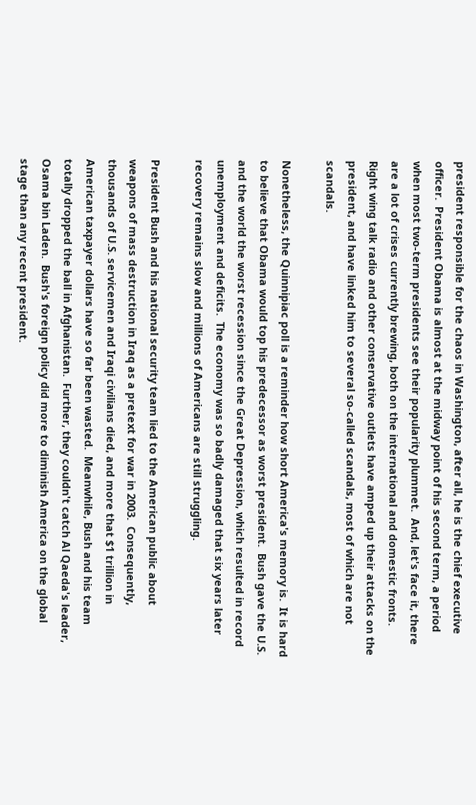president responsible for the chaos in Washington, after all, he is the chief executive officer.  President Obama is almost at the midway point of his second term, a period when most two-term presidents see their popularity plummet.  And, let's face it, there are a lot of crises currently brewing, both on the international and domestic fronts.  Right wing talk radio and other conservative outlets have amped up their attacks on the president, and have linked him to several so-called scandals, most of which are not scandals.

Nonetheless, the Quinnipiac poll is a reminder how short America's memory is.  It is hard to believe that Obama would top his predecessor as worst president.  Bush gave the U.S. and the world the worst recession since the Great Depression, which resulted in record unemployment and deficits.  The economy was so badly damaged that six years later recovery remains slow and millions of Americans are still struggling.

President Bush and his national security team lied to the American public about weapons of mass destruction in Iraq as a pretext for war in 2003.  Consequently, thousands of U.S. servicemen and Iraqi civilians died, and more that $1 trillion in American taxpayer dollars have so far been wasted.  Meanwhile, Bush and his team totally dropped the ball in Afghanistan.  Further, they couldn't catch Al Qaeda's leader, Osama bin Laden.  Bush's foreign policy did more to diminish America on the global stage than any recent president.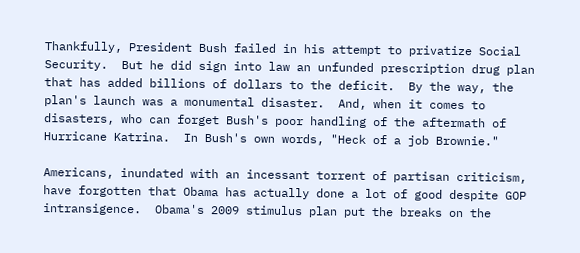Thankfully, President Bush failed in his attempt to privatize Social Security.  But he did sign into law an unfunded prescription drug plan that has added billions of dollars to the deficit.  By the way, the plan's launch was a monumental disaster.  And, when it comes to disasters, who can forget Bush's poor handling of the aftermath of Hurricane Katrina.  In Bush's own words, "Heck of a job Brownie."

Americans, inundated with an incessant torrent of partisan criticism, have forgotten that Obama has actually done a lot of good despite GOP intransigence.  Obama's 2009 stimulus plan put the breaks on the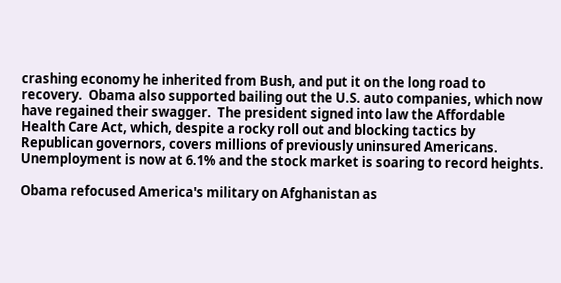crashing economy he inherited from Bush, and put it on the long road to recovery.  Obama also supported bailing out the U.S. auto companies, which now have regained their swagger.  The president signed into law the Affordable Health Care Act, which, despite a rocky roll out and blocking tactics by Republican governors, covers millions of previously uninsured Americans.  Unemployment is now at 6.1% and the stock market is soaring to record heights.

Obama refocused America's military on Afghanistan as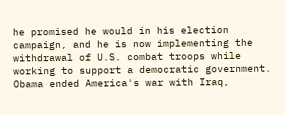he promised he would in his election campaign, and he is now implementing the withdrawal of U.S. combat troops while working to support a democratic government.  Obama ended America's war with Iraq,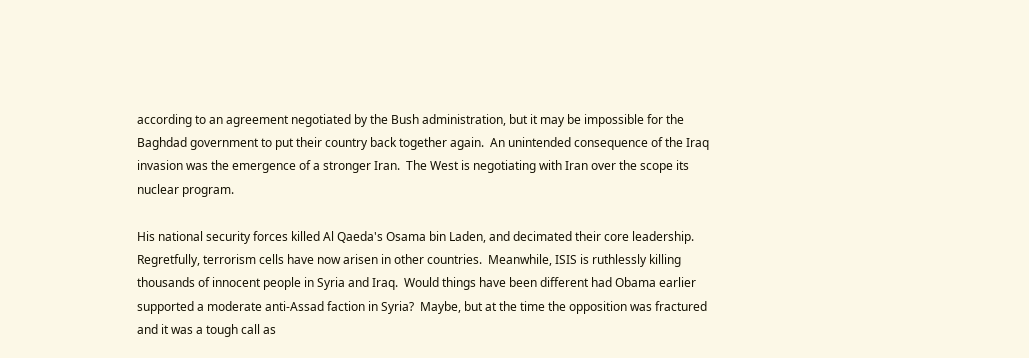according to an agreement negotiated by the Bush administration, but it may be impossible for the Baghdad government to put their country back together again.  An unintended consequence of the Iraq invasion was the emergence of a stronger Iran.  The West is negotiating with Iran over the scope its nuclear program.

His national security forces killed Al Qaeda's Osama bin Laden, and decimated their core leadership. Regretfully, terrorism cells have now arisen in other countries.  Meanwhile, ISIS is ruthlessly killing thousands of innocent people in Syria and Iraq.  Would things have been different had Obama earlier supported a moderate anti-Assad faction in Syria?  Maybe, but at the time the opposition was fractured and it was a tough call as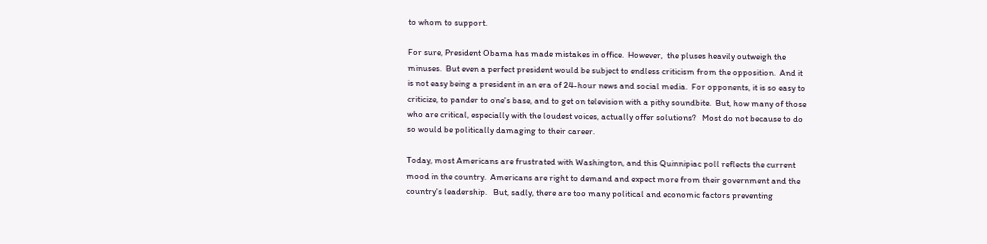to whom to support.

For sure, President Obama has made mistakes in office.  However,  the pluses heavily outweigh the minuses.  But even a perfect president would be subject to endless criticism from the opposition.  And it is not easy being a president in an era of 24-hour news and social media.  For opponents, it is so easy to criticize, to pander to one's base, and to get on television with a pithy soundbite.  But, how many of those who are critical, especially with the loudest voices, actually offer solutions?   Most do not because to do so would be politically damaging to their career.

Today, most Americans are frustrated with Washington, and this Quinnipiac poll reflects the current mood in the country.  Americans are right to demand and expect more from their government and the country's leadership.   But, sadly, there are too many political and economic factors preventing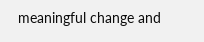meaningful change and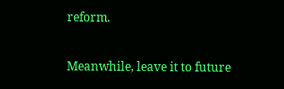reform.

Meanwhile, leave it to future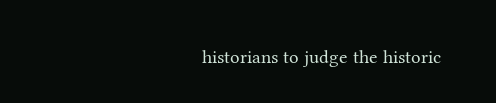historians to judge the historic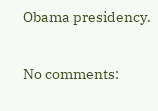Obama presidency.

No comments: